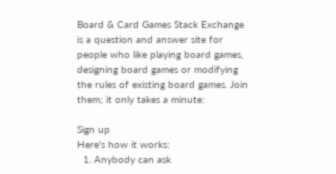Board & Card Games Stack Exchange is a question and answer site for people who like playing board games, designing board games or modifying the rules of existing board games. Join them; it only takes a minute:

Sign up
Here's how it works:
  1. Anybody can ask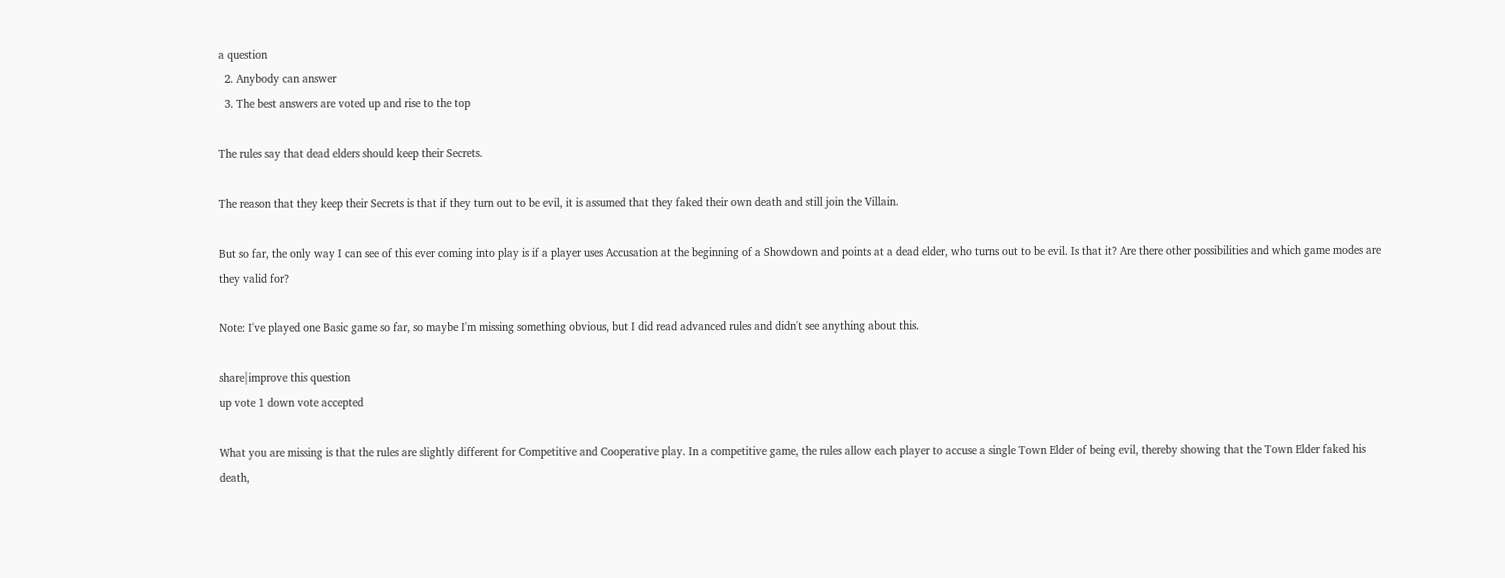a question
  2. Anybody can answer
  3. The best answers are voted up and rise to the top

The rules say that dead elders should keep their Secrets.

The reason that they keep their Secrets is that if they turn out to be evil, it is assumed that they faked their own death and still join the Villain.

But so far, the only way I can see of this ever coming into play is if a player uses Accusation at the beginning of a Showdown and points at a dead elder, who turns out to be evil. Is that it? Are there other possibilities and which game modes are they valid for?

Note: I've played one Basic game so far, so maybe I'm missing something obvious, but I did read advanced rules and didn't see anything about this.

share|improve this question
up vote 1 down vote accepted

What you are missing is that the rules are slightly different for Competitive and Cooperative play. In a competitive game, the rules allow each player to accuse a single Town Elder of being evil, thereby showing that the Town Elder faked his death,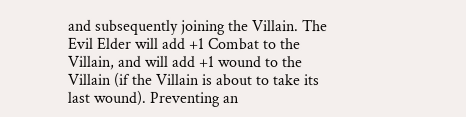and subsequently joining the Villain. The Evil Elder will add +1 Combat to the Villain, and will add +1 wound to the Villain (if the Villain is about to take its last wound). Preventing an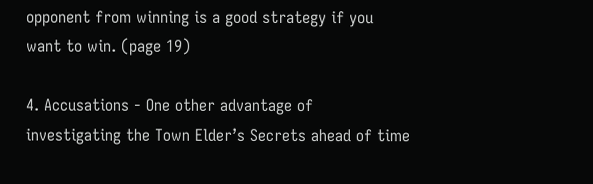opponent from winning is a good strategy if you want to win. (page 19)

4. Accusations - One other advantage of investigating the Town Elder’s Secrets ahead of time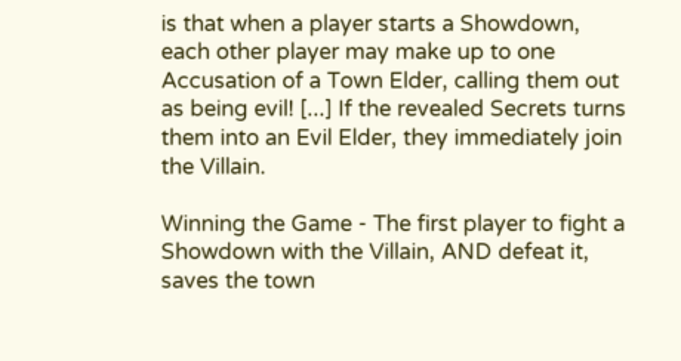is that when a player starts a Showdown, each other player may make up to one Accusation of a Town Elder, calling them out as being evil! [...] If the revealed Secrets turns them into an Evil Elder, they immediately join the Villain.

Winning the Game - The first player to fight a Showdown with the Villain, AND defeat it, saves the town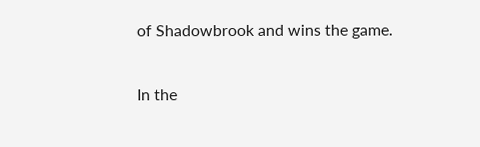of Shadowbrook and wins the game.

In the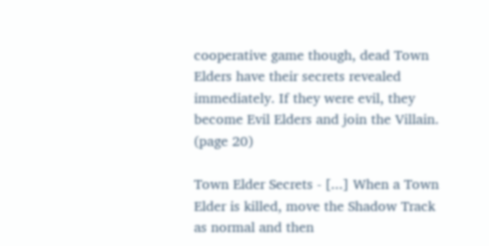cooperative game though, dead Town Elders have their secrets revealed immediately. If they were evil, they become Evil Elders and join the Villain. (page 20)

Town Elder Secrets - [...] When a Town Elder is killed, move the Shadow Track as normal and then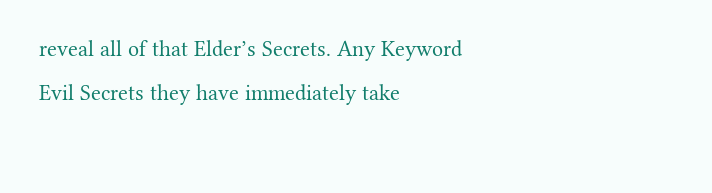reveal all of that Elder’s Secrets. Any Keyword Evil Secrets they have immediately take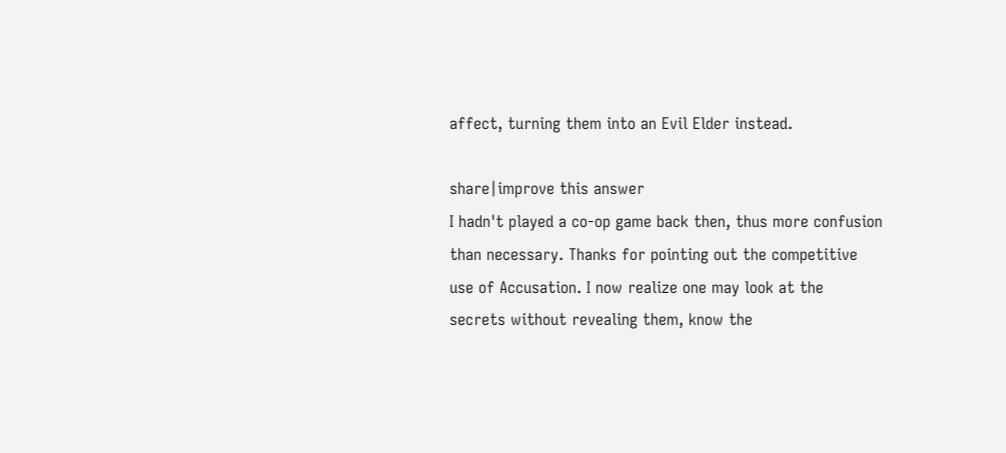affect, turning them into an Evil Elder instead.

share|improve this answer
I hadn't played a co-op game back then, thus more confusion than necessary. Thanks for pointing out the competitive use of Accusation. I now realize one may look at the secrets without revealing them, know the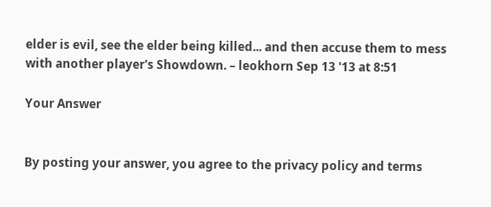elder is evil, see the elder being killed... and then accuse them to mess with another player's Showdown. – leokhorn Sep 13 '13 at 8:51

Your Answer


By posting your answer, you agree to the privacy policy and terms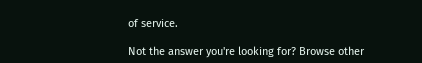of service.

Not the answer you're looking for? Browse other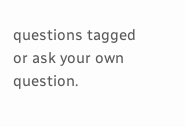questions tagged or ask your own question.